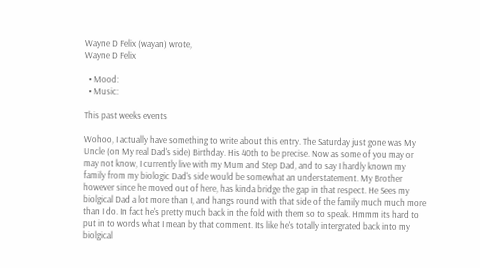Wayne D Felix (wayan) wrote,
Wayne D Felix

  • Mood:
  • Music:

This past weeks events

Wohoo, I actually have something to write about this entry. The Saturday just gone was My Uncle (on My real Dad's side) Birthday. His 40th to be precise. Now as some of you may or may not know, I currently live with my Mum and Step Dad, and to say I hardly known my family from my biologic Dad's side would be somewhat an understatement. My Brother however since he moved out of here, has kinda bridge the gap in that respect. He Sees my biolgical Dad a lot more than I, and hangs round with that side of the family much much more than I do. In fact he's pretty much back in the fold with them so to speak. Hmmm its hard to put in to words what I mean by that comment. Its like he's totally intergrated back into my biolgical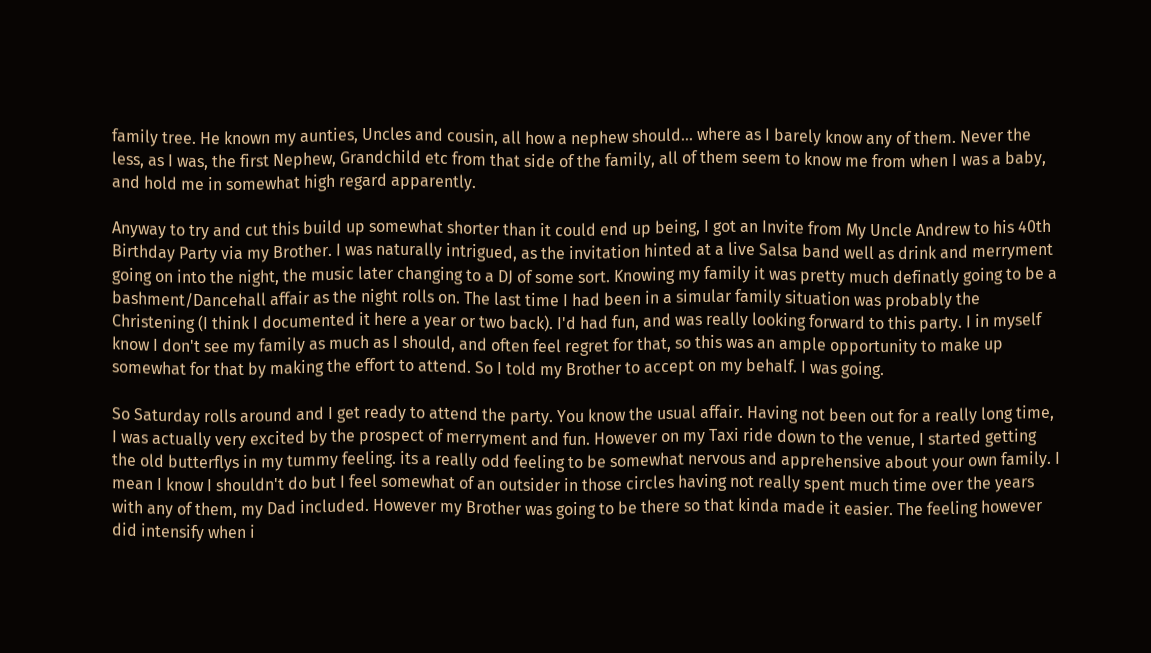family tree. He known my aunties, Uncles and cousin, all how a nephew should... where as I barely know any of them. Never the less, as I was, the first Nephew, Grandchild etc from that side of the family, all of them seem to know me from when I was a baby, and hold me in somewhat high regard apparently.

Anyway to try and cut this build up somewhat shorter than it could end up being, I got an Invite from My Uncle Andrew to his 40th Birthday Party via my Brother. I was naturally intrigued, as the invitation hinted at a live Salsa band well as drink and merryment going on into the night, the music later changing to a DJ of some sort. Knowing my family it was pretty much definatly going to be a bashment/Dancehall affair as the night rolls on. The last time I had been in a simular family situation was probably the Christening (I think I documented it here a year or two back). I'd had fun, and was really looking forward to this party. I in myself know I don't see my family as much as I should, and often feel regret for that, so this was an ample opportunity to make up somewhat for that by making the effort to attend. So I told my Brother to accept on my behalf. I was going.

So Saturday rolls around and I get ready to attend the party. You know the usual affair. Having not been out for a really long time, I was actually very excited by the prospect of merryment and fun. However on my Taxi ride down to the venue, I started getting the old butterflys in my tummy feeling. its a really odd feeling to be somewhat nervous and apprehensive about your own family. I mean I know I shouldn't do but I feel somewhat of an outsider in those circles having not really spent much time over the years with any of them, my Dad included. However my Brother was going to be there so that kinda made it easier. The feeling however did intensify when i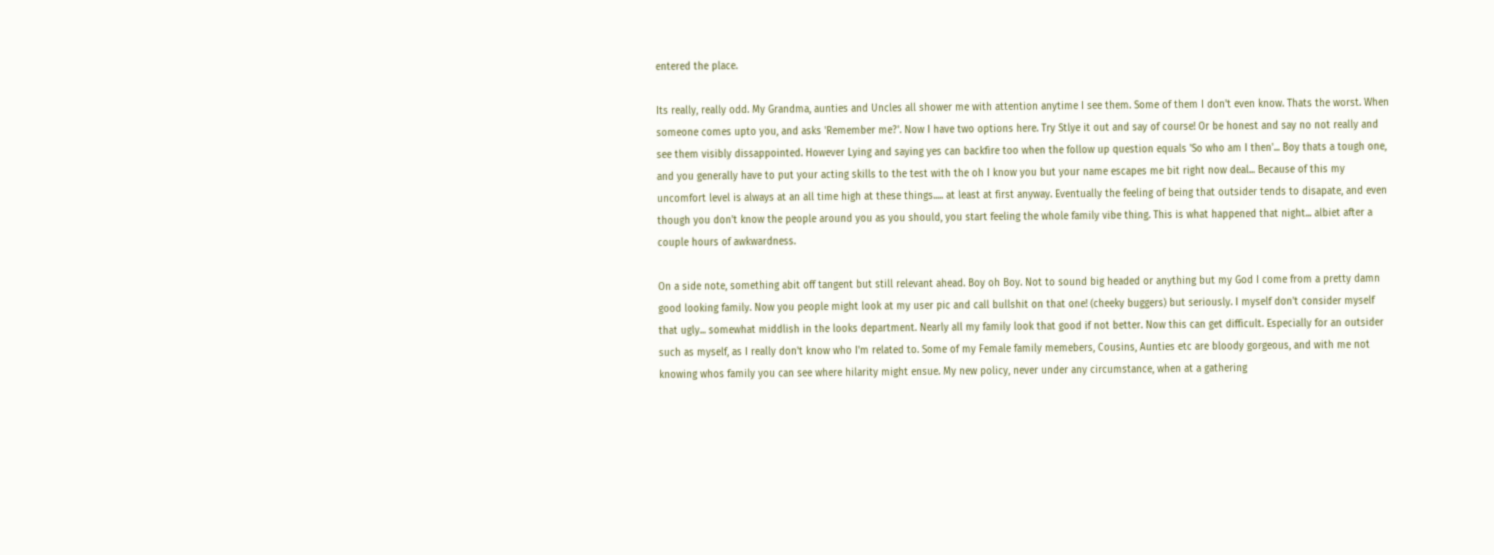entered the place.

Its really, really odd. My Grandma, aunties and Uncles all shower me with attention anytime I see them. Some of them I don't even know. Thats the worst. When someone comes upto you, and asks 'Remember me?'. Now I have two options here. Try Stlye it out and say of course! Or be honest and say no not really and see them visibly dissappointed. However Lying and saying yes can backfire too when the follow up question equals 'So who am I then'... Boy thats a tough one, and you generally have to put your acting skills to the test with the oh I know you but your name escapes me bit right now deal... Because of this my uncomfort level is always at an all time high at these things..... at least at first anyway. Eventually the feeling of being that outsider tends to disapate, and even though you don't know the people around you as you should, you start feeling the whole family vibe thing. This is what happened that night... albiet after a couple hours of awkwardness.

On a side note, something abit off tangent but still relevant ahead. Boy oh Boy. Not to sound big headed or anything but my God I come from a pretty damn good looking family. Now you people might look at my user pic and call bullshit on that one! (cheeky buggers) but seriously. I myself don't consider myself that ugly... somewhat middlish in the looks department. Nearly all my family look that good if not better. Now this can get difficult. Especially for an outsider such as myself, as I really don't know who I'm related to. Some of my Female family memebers, Cousins, Aunties etc are bloody gorgeous, and with me not knowing whos family you can see where hilarity might ensue. My new policy, never under any circumstance, when at a gathering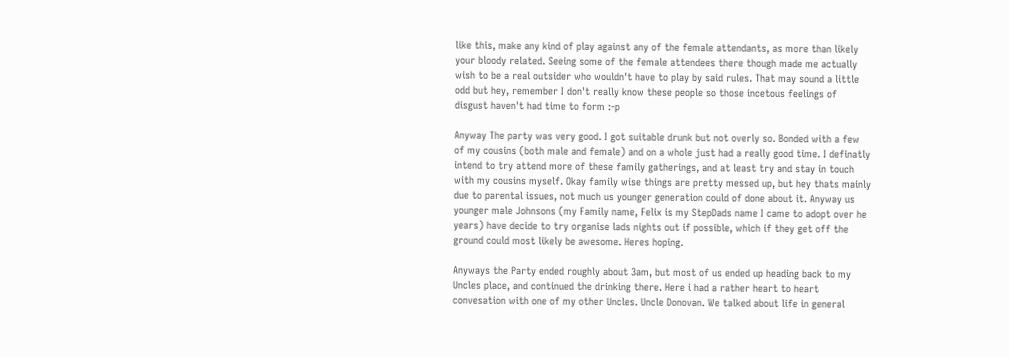like this, make any kind of play against any of the female attendants, as more than likely your bloody related. Seeing some of the female attendees there though made me actually wish to be a real outsider who wouldn't have to play by said rules. That may sound a little odd but hey, remember I don't really know these people so those incetous feelings of disgust haven't had time to form :-p

Anyway The party was very good. I got suitable drunk but not overly so. Bonded with a few of my cousins (both male and female) and on a whole just had a really good time. I definatly intend to try attend more of these family gatherings, and at least try and stay in touch with my cousins myself. Okay family wise things are pretty messed up, but hey thats mainly due to parental issues, not much us younger generation could of done about it. Anyway us younger male Johnsons (my Family name, Felix is my StepDads name I came to adopt over he years) have decide to try organise lads nights out if possible, which if they get off the ground could most likely be awesome. Heres hoping.

Anyways the Party ended roughly about 3am, but most of us ended up heading back to my Uncles place, and continued the drinking there. Here i had a rather heart to heart convesation with one of my other Uncles. Uncle Donovan. We talked about life in general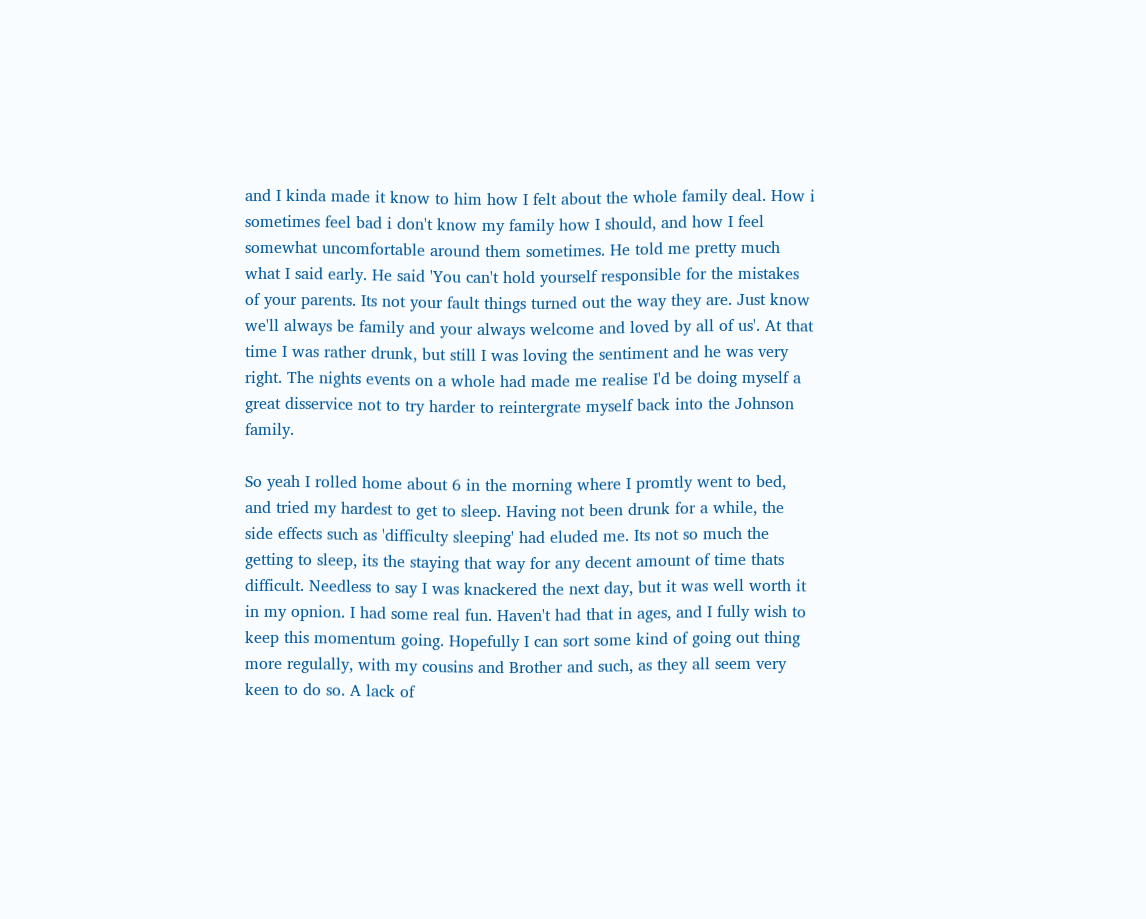and I kinda made it know to him how I felt about the whole family deal. How i sometimes feel bad i don't know my family how I should, and how I feel somewhat uncomfortable around them sometimes. He told me pretty much what I said early. He said 'You can't hold yourself responsible for the mistakes of your parents. Its not your fault things turned out the way they are. Just know we'll always be family and your always welcome and loved by all of us'. At that time I was rather drunk, but still I was loving the sentiment and he was very right. The nights events on a whole had made me realise I'd be doing myself a great disservice not to try harder to reintergrate myself back into the Johnson family.

So yeah I rolled home about 6 in the morning where I promtly went to bed, and tried my hardest to get to sleep. Having not been drunk for a while, the side effects such as 'difficulty sleeping' had eluded me. Its not so much the getting to sleep, its the staying that way for any decent amount of time thats difficult. Needless to say I was knackered the next day, but it was well worth it in my opnion. I had some real fun. Haven't had that in ages, and I fully wish to keep this momentum going. Hopefully I can sort some kind of going out thing more regulally, with my cousins and Brother and such, as they all seem very keen to do so. A lack of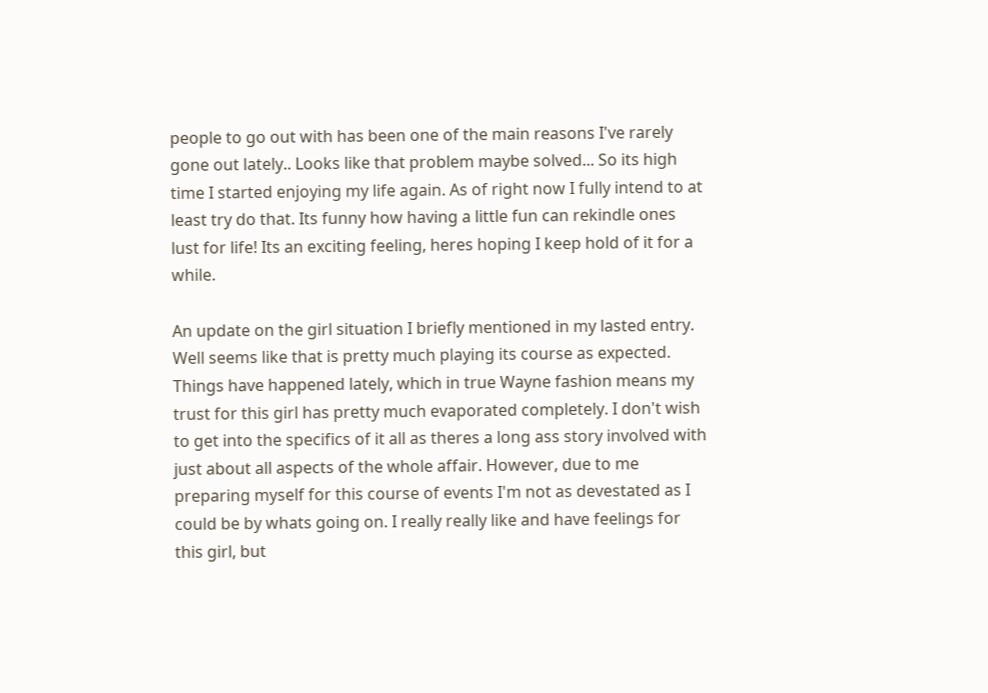people to go out with has been one of the main reasons I've rarely gone out lately.. Looks like that problem maybe solved... So its high time I started enjoying my life again. As of right now I fully intend to at least try do that. Its funny how having a little fun can rekindle ones lust for life! Its an exciting feeling, heres hoping I keep hold of it for a while.

An update on the girl situation I briefly mentioned in my lasted entry. Well seems like that is pretty much playing its course as expected. Things have happened lately, which in true Wayne fashion means my trust for this girl has pretty much evaporated completely. I don't wish to get into the specifics of it all as theres a long ass story involved with just about all aspects of the whole affair. However, due to me preparing myself for this course of events I'm not as devestated as I could be by whats going on. I really really like and have feelings for this girl, but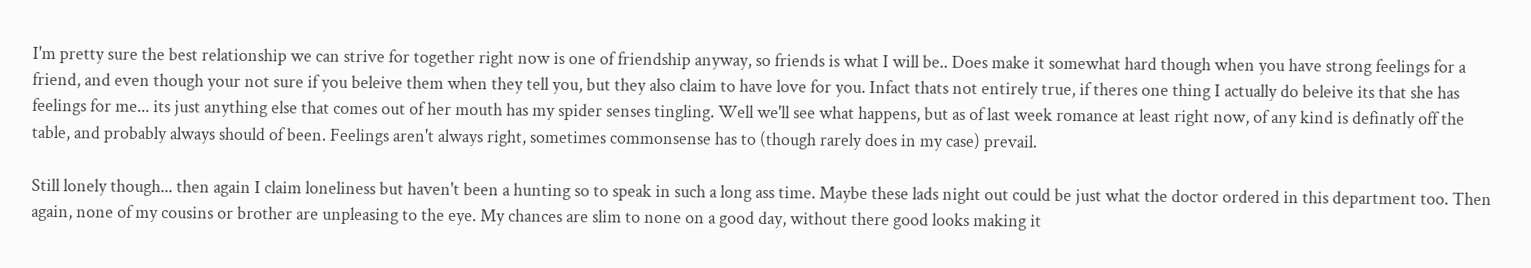I'm pretty sure the best relationship we can strive for together right now is one of friendship anyway, so friends is what I will be.. Does make it somewhat hard though when you have strong feelings for a friend, and even though your not sure if you beleive them when they tell you, but they also claim to have love for you. Infact thats not entirely true, if theres one thing I actually do beleive its that she has feelings for me... its just anything else that comes out of her mouth has my spider senses tingling. Well we'll see what happens, but as of last week romance at least right now, of any kind is definatly off the table, and probably always should of been. Feelings aren't always right, sometimes commonsense has to (though rarely does in my case) prevail.

Still lonely though... then again I claim loneliness but haven't been a hunting so to speak in such a long ass time. Maybe these lads night out could be just what the doctor ordered in this department too. Then again, none of my cousins or brother are unpleasing to the eye. My chances are slim to none on a good day, without there good looks making it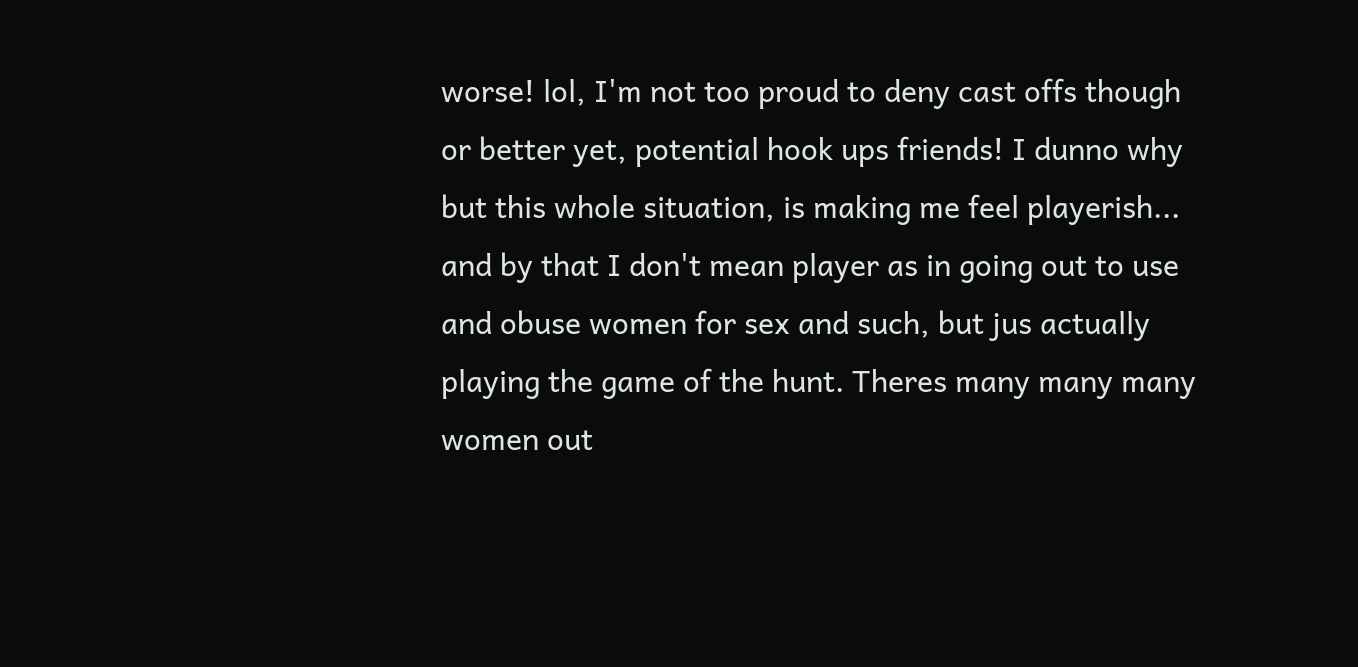worse! lol, I'm not too proud to deny cast offs though or better yet, potential hook ups friends! I dunno why but this whole situation, is making me feel playerish... and by that I don't mean player as in going out to use and obuse women for sex and such, but jus actually playing the game of the hunt. Theres many many many women out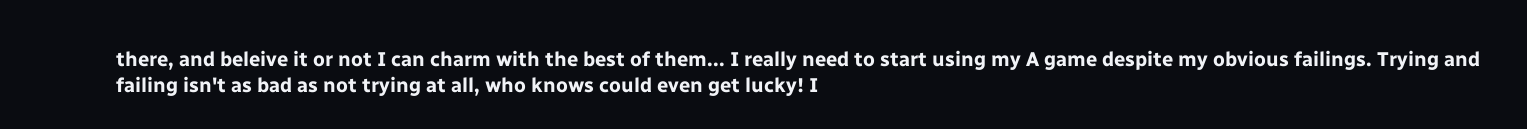there, and beleive it or not I can charm with the best of them... I really need to start using my A game despite my obvious failings. Trying and failing isn't as bad as not trying at all, who knows could even get lucky! I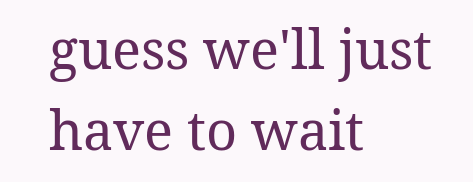guess we'll just have to wait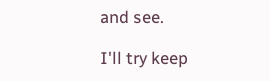and see.

I'll try keep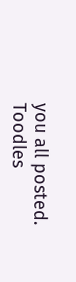you all posted.
Toodles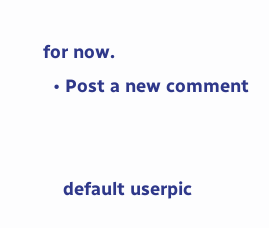for now.
  • Post a new comment


    default userpic